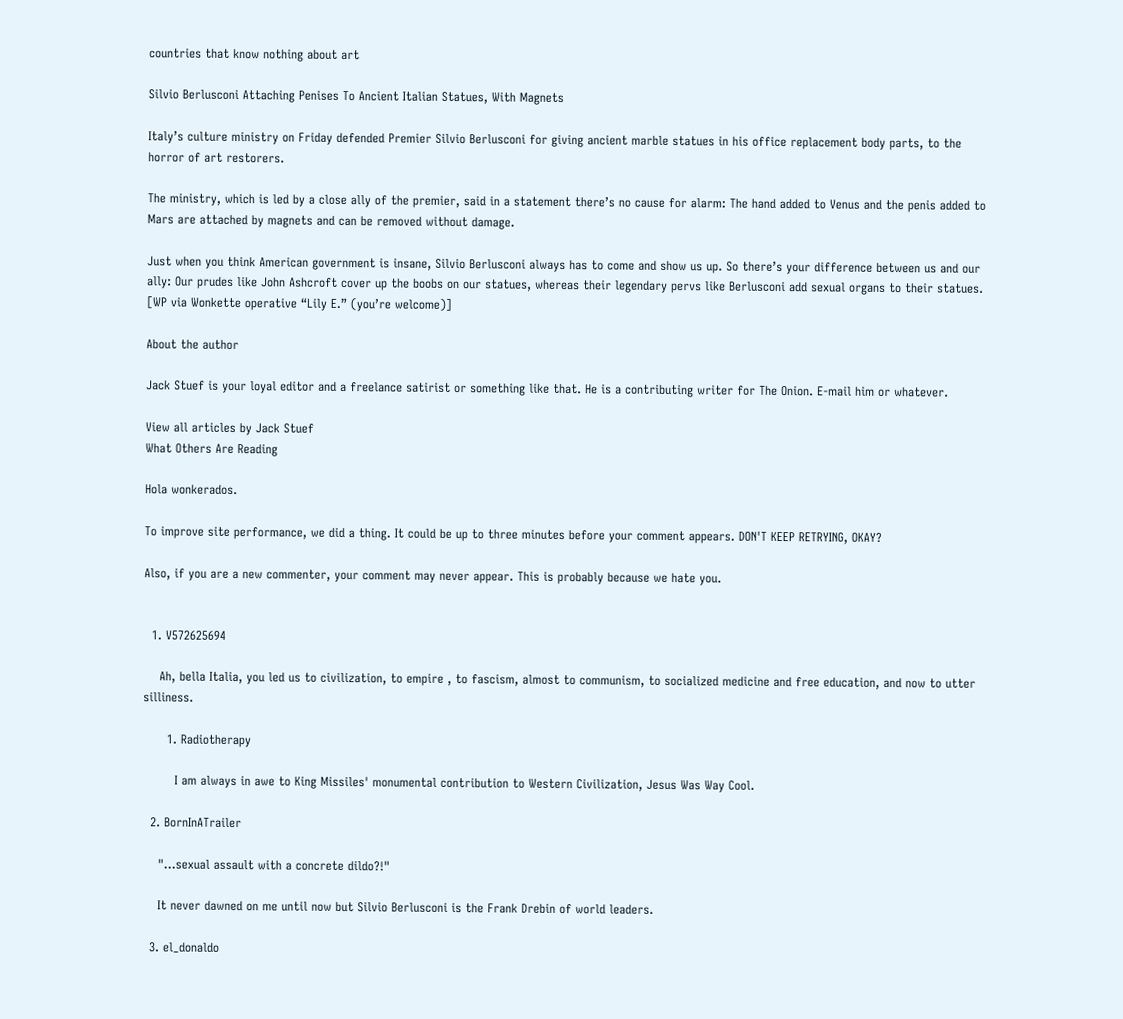countries that know nothing about art

Silvio Berlusconi Attaching Penises To Ancient Italian Statues, With Magnets

Italy’s culture ministry on Friday defended Premier Silvio Berlusconi for giving ancient marble statues in his office replacement body parts, to the horror of art restorers.

The ministry, which is led by a close ally of the premier, said in a statement there’s no cause for alarm: The hand added to Venus and the penis added to Mars are attached by magnets and can be removed without damage.

Just when you think American government is insane, Silvio Berlusconi always has to come and show us up. So there’s your difference between us and our ally: Our prudes like John Ashcroft cover up the boobs on our statues, whereas their legendary pervs like Berlusconi add sexual organs to their statues. [WP via Wonkette operative “Lily E.” (you’re welcome)]

About the author

Jack Stuef is your loyal editor and a freelance satirist or something like that. He is a contributing writer for The Onion. E-mail him or whatever.

View all articles by Jack Stuef
What Others Are Reading

Hola wonkerados.

To improve site performance, we did a thing. It could be up to three minutes before your comment appears. DON'T KEEP RETRYING, OKAY?

Also, if you are a new commenter, your comment may never appear. This is probably because we hate you.


  1. V572625694

    Ah, bella Italia, you led us to civilization, to empire , to fascism, almost to communism, to socialized medicine and free education, and now to utter silliness.

      1. Radiotherapy

        I am always in awe to King Missiles' monumental contribution to Western Civilization, Jesus Was Way Cool.

  2. BornInATrailer

    "…sexual assault with a concrete dildo?!"

    It never dawned on me until now but Silvio Berlusconi is the Frank Drebin of world leaders.

  3. el_donaldo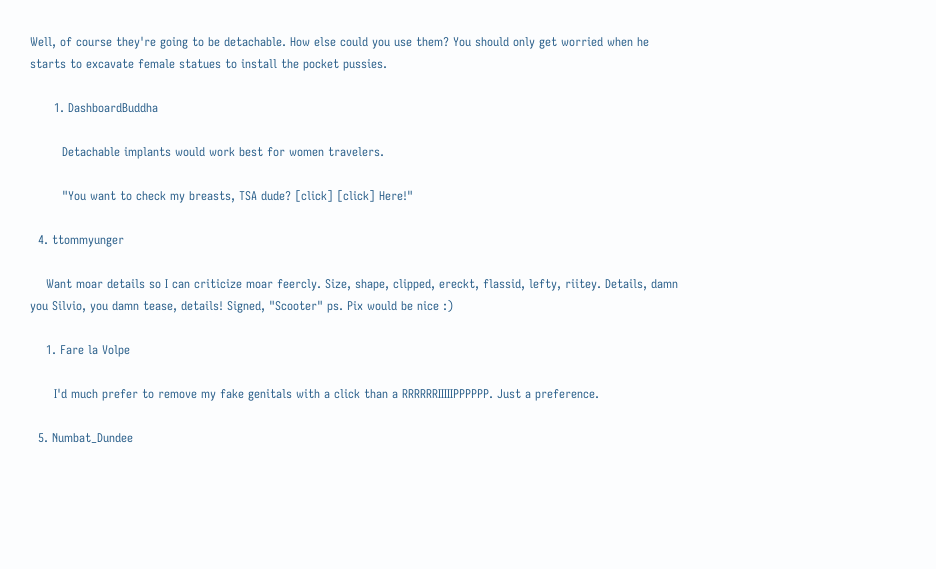Well, of course they're going to be detachable. How else could you use them? You should only get worried when he starts to excavate female statues to install the pocket pussies.

      1. DashboardBuddha

        Detachable implants would work best for women travelers.

        "You want to check my breasts, TSA dude? [click] [click] Here!"

  4. ttommyunger

    Want moar details so I can criticize moar feercly. Size, shape, clipped, ereckt, flassid, lefty, riitey. Details, damn you Silvio, you damn tease, details! Signed, "Scooter" ps. Pix would be nice :)

    1. Fare la Volpe

      I'd much prefer to remove my fake genitals with a click than a RRRRRRIIIIIPPPPPP. Just a preference.

  5. Numbat_Dundee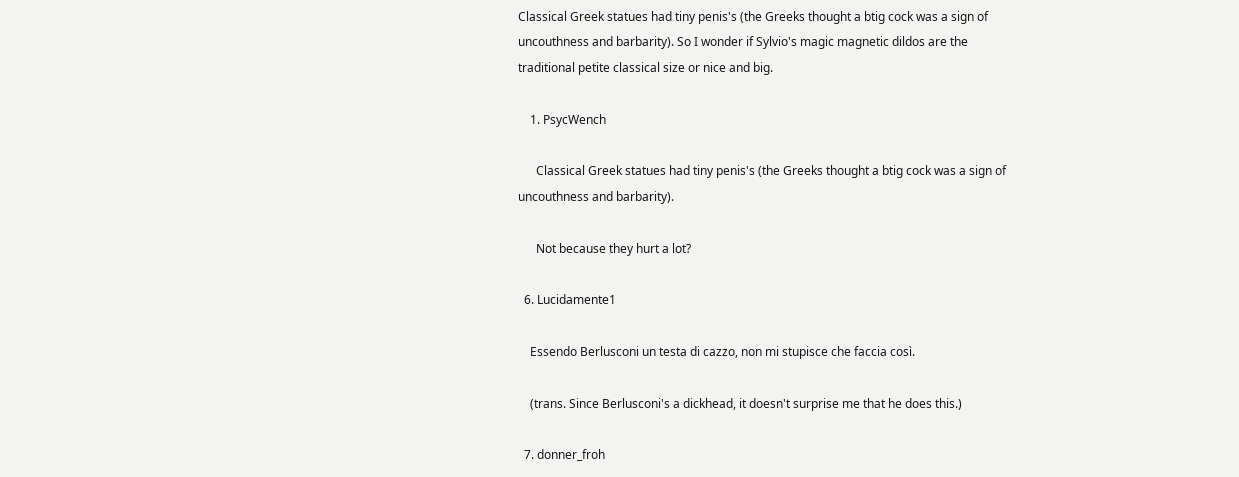Classical Greek statues had tiny penis's (the Greeks thought a btig cock was a sign of uncouthness and barbarity). So I wonder if Sylvio's magic magnetic dildos are the traditional petite classical size or nice and big.

    1. PsycWench

      Classical Greek statues had tiny penis's (the Greeks thought a btig cock was a sign of uncouthness and barbarity).

      Not because they hurt a lot?

  6. Lucidamente1

    Essendo Berlusconi un testa di cazzo, non mi stupisce che faccia così.

    (trans. Since Berlusconi's a dickhead, it doesn't surprise me that he does this.)

  7. donner_froh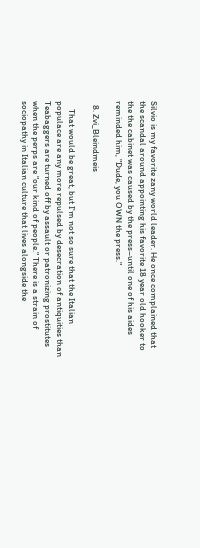Silvio is my favorite zany world leader. He once complained that the scandal around appointing his favorite 18 year old hooker to the the cabinet was caused by the press–until one of his aides reminded him, "Dude, you OWN the press."

  8. Zvi_Bleindmeis

    That would be great, but I'm not so sure that the Italian populace are any more repulsed by desecration of antiquities than Teabaggers are turned off by assault or patronizing prostitutes when the perps are "our kind of people." There is a strain of sociopathy in Italian culture that lives alongside the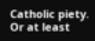Catholic piety. Or at least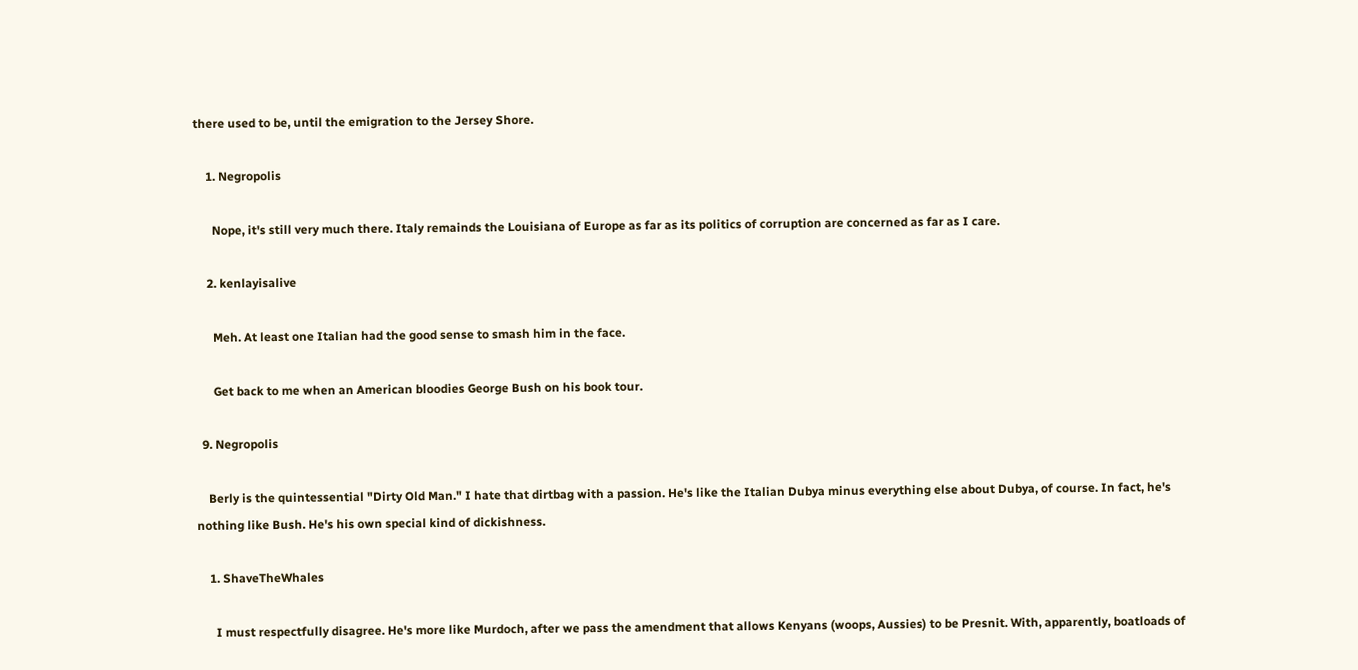there used to be, until the emigration to the Jersey Shore.

    1. Negropolis

      Nope, it's still very much there. Italy remainds the Louisiana of Europe as far as its politics of corruption are concerned as far as I care.

    2. kenlayisalive

      Meh. At least one Italian had the good sense to smash him in the face.

      Get back to me when an American bloodies George Bush on his book tour.

  9. Negropolis

    Berly is the quintessential "Dirty Old Man." I hate that dirtbag with a passion. He's like the Italian Dubya minus everything else about Dubya, of course. In fact, he's nothing like Bush. He's his own special kind of dickishness.

    1. ShaveTheWhales

      I must respectfully disagree. He's more like Murdoch, after we pass the amendment that allows Kenyans (woops, Aussies) to be Presnit. With, apparently, boatloads of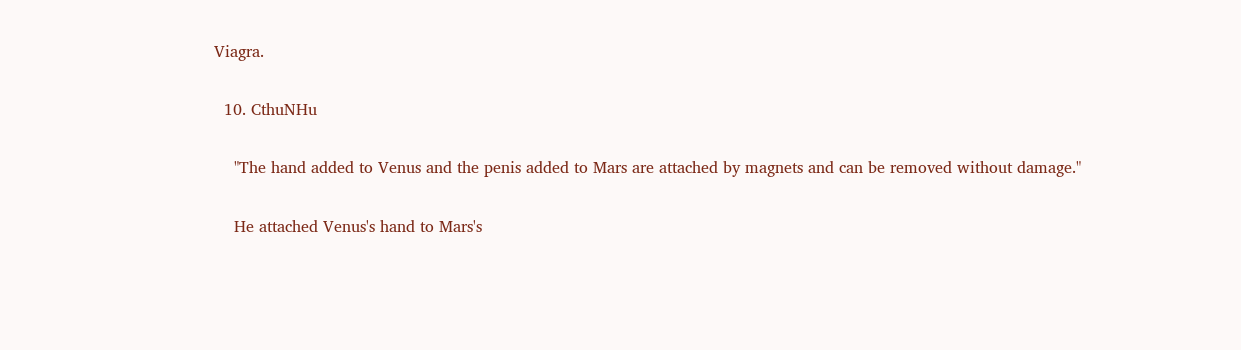Viagra.

  10. CthuNHu

    "The hand added to Venus and the penis added to Mars are attached by magnets and can be removed without damage."

    He attached Venus's hand to Mars's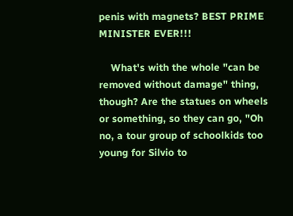penis with magnets? BEST PRIME MINISTER EVER!!!

    What's with the whole "can be removed without damage" thing, though? Are the statues on wheels or something, so they can go, "Oh no, a tour group of schoolkids too young for Silvio to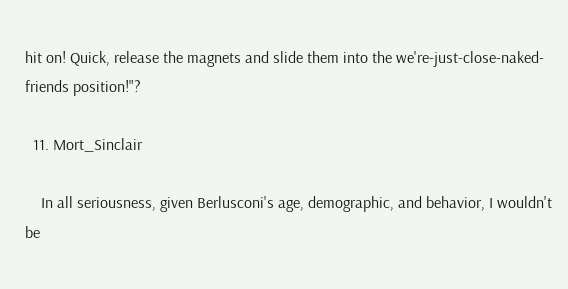hit on! Quick, release the magnets and slide them into the we're-just-close-naked-friends position!"?

  11. Mort_Sinclair

    In all seriousness, given Berlusconi's age, demographic, and behavior, I wouldn't be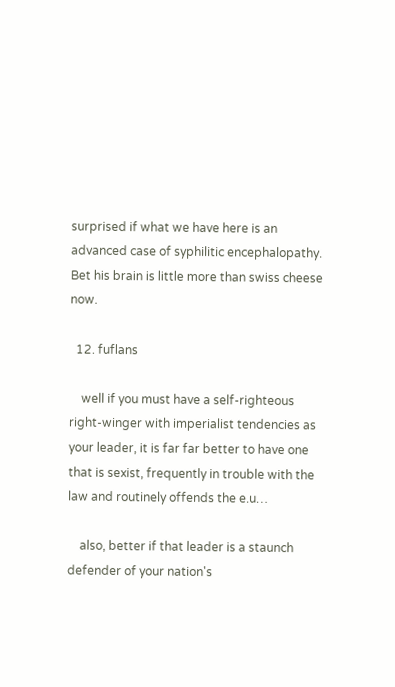surprised if what we have here is an advanced case of syphilitic encephalopathy. Bet his brain is little more than swiss cheese now.

  12. fuflans

    well if you must have a self-righteous right-winger with imperialist tendencies as your leader, it is far far better to have one that is sexist, frequently in trouble with the law and routinely offends the e.u…

    also, better if that leader is a staunch defender of your nation's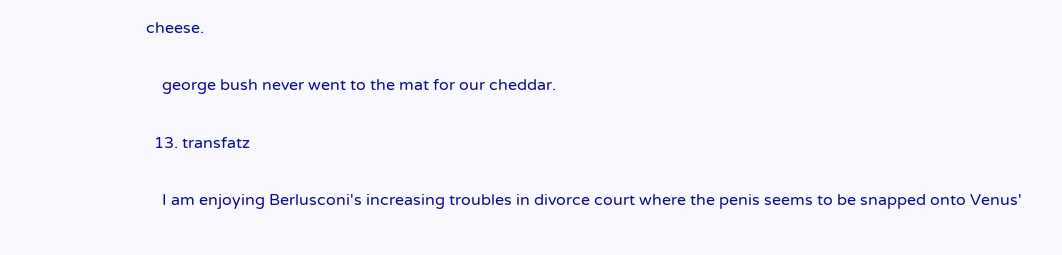cheese.

    george bush never went to the mat for our cheddar.

  13. transfatz

    I am enjoying Berlusconi's increasing troubles in divorce court where the penis seems to be snapped onto Venus'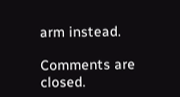arm instead.

Comments are closed.